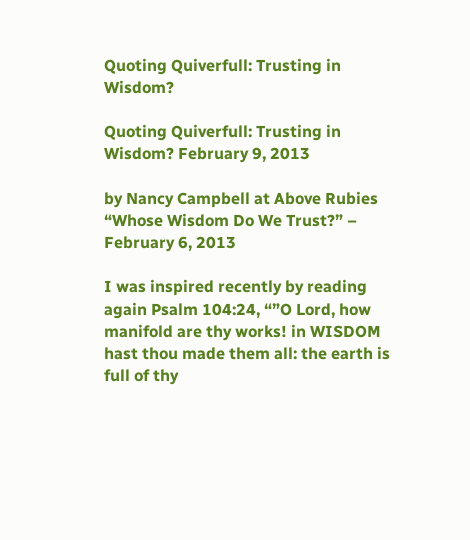Quoting Quiverfull: Trusting in Wisdom?

Quoting Quiverfull: Trusting in Wisdom? February 9, 2013

by Nancy Campbell at Above Rubies “Whose Wisdom Do We Trust?” – February 6, 2013

I was inspired recently by reading again Psalm 104:24, “”O Lord, how manifold are thy works! in WISDOM hast thou made them all: the earth is full of thy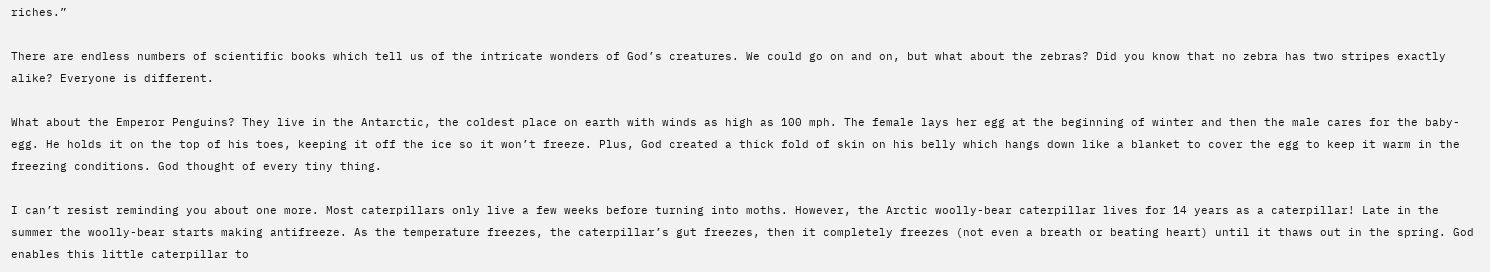riches.”

There are endless numbers of scientific books which tell us of the intricate wonders of God’s creatures. We could go on and on, but what about the zebras? Did you know that no zebra has two stripes exactly alike? Everyone is different.

What about the Emperor Penguins? They live in the Antarctic, the coldest place on earth with winds as high as 100 mph. The female lays her egg at the beginning of winter and then the male cares for the baby-egg. He holds it on the top of his toes, keeping it off the ice so it won’t freeze. Plus, God created a thick fold of skin on his belly which hangs down like a blanket to cover the egg to keep it warm in the freezing conditions. God thought of every tiny thing.

I can’t resist reminding you about one more. Most caterpillars only live a few weeks before turning into moths. However, the Arctic woolly-bear caterpillar lives for 14 years as a caterpillar! Late in the summer the woolly-bear starts making antifreeze. As the temperature freezes, the caterpillar’s gut freezes, then it completely freezes (not even a breath or beating heart) until it thaws out in the spring. God enables this little caterpillar to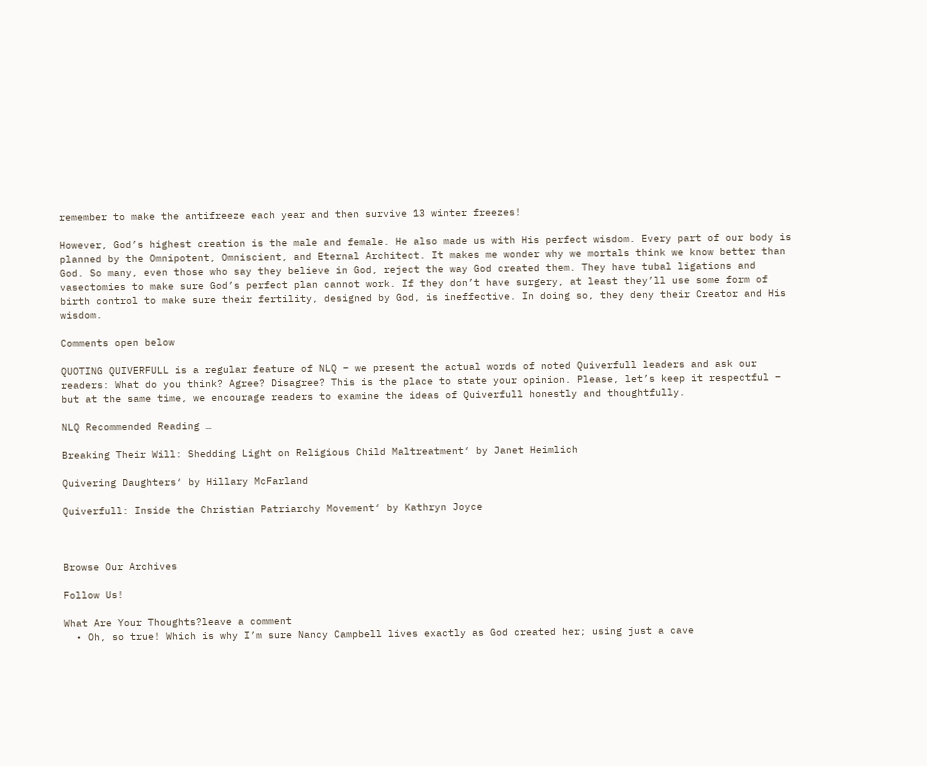remember to make the antifreeze each year and then survive 13 winter freezes!

However, God’s highest creation is the male and female. He also made us with His perfect wisdom. Every part of our body is planned by the Omnipotent, Omniscient, and Eternal Architect. It makes me wonder why we mortals think we know better than God. So many, even those who say they believe in God, reject the way God created them. They have tubal ligations and vasectomies to make sure God’s perfect plan cannot work. If they don’t have surgery, at least they’ll use some form of birth control to make sure their fertility, designed by God, is ineffective. In doing so, they deny their Creator and His wisdom.

Comments open below

QUOTING QUIVERFULL is a regular feature of NLQ – we present the actual words of noted Quiverfull leaders and ask our readers: What do you think? Agree? Disagree? This is the place to state your opinion. Please, let’s keep it respectful – but at the same time, we encourage readers to examine the ideas of Quiverfull honestly and thoughtfully.

NLQ Recommended Reading …

Breaking Their Will: Shedding Light on Religious Child Maltreatment‘ by Janet Heimlich

Quivering Daughters‘ by Hillary McFarland

Quiverfull: Inside the Christian Patriarchy Movement‘ by Kathryn Joyce



Browse Our Archives

Follow Us!

What Are Your Thoughts?leave a comment
  • Oh, so true! Which is why I’m sure Nancy Campbell lives exactly as God created her; using just a cave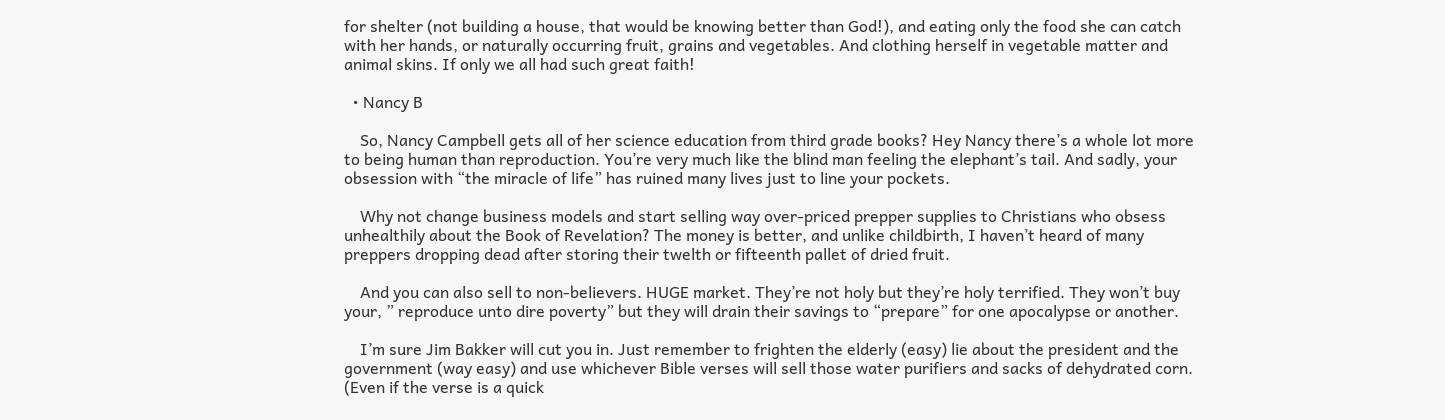for shelter (not building a house, that would be knowing better than God!), and eating only the food she can catch with her hands, or naturally occurring fruit, grains and vegetables. And clothing herself in vegetable matter and animal skins. If only we all had such great faith!

  • Nancy B

    So, Nancy Campbell gets all of her science education from third grade books? Hey Nancy there’s a whole lot more to being human than reproduction. You’re very much like the blind man feeling the elephant’s tail. And sadly, your obsession with “the miracle of life” has ruined many lives just to line your pockets.

    Why not change business models and start selling way over-priced prepper supplies to Christians who obsess unhealthily about the Book of Revelation? The money is better, and unlike childbirth, I haven’t heard of many preppers dropping dead after storing their twelth or fifteenth pallet of dried fruit.

    And you can also sell to non-believers. HUGE market. They’re not holy but they’re holy terrified. They won’t buy your, ” reproduce unto dire poverty” but they will drain their savings to “prepare” for one apocalypse or another.

    I’m sure Jim Bakker will cut you in. Just remember to frighten the elderly (easy) lie about the president and the government (way easy) and use whichever Bible verses will sell those water purifiers and sacks of dehydrated corn. (Even if the verse is a quick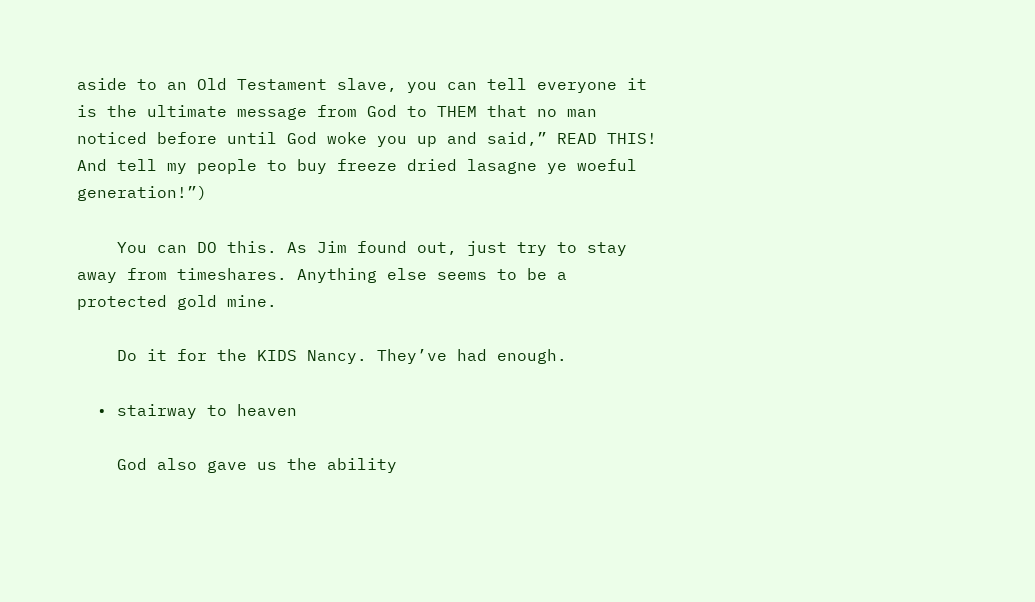aside to an Old Testament slave, you can tell everyone it is the ultimate message from God to THEM that no man noticed before until God woke you up and said,” READ THIS! And tell my people to buy freeze dried lasagne ye woeful generation!”)

    You can DO this. As Jim found out, just try to stay away from timeshares. Anything else seems to be a protected gold mine.

    Do it for the KIDS Nancy. They’ve had enough.

  • stairway to heaven

    God also gave us the ability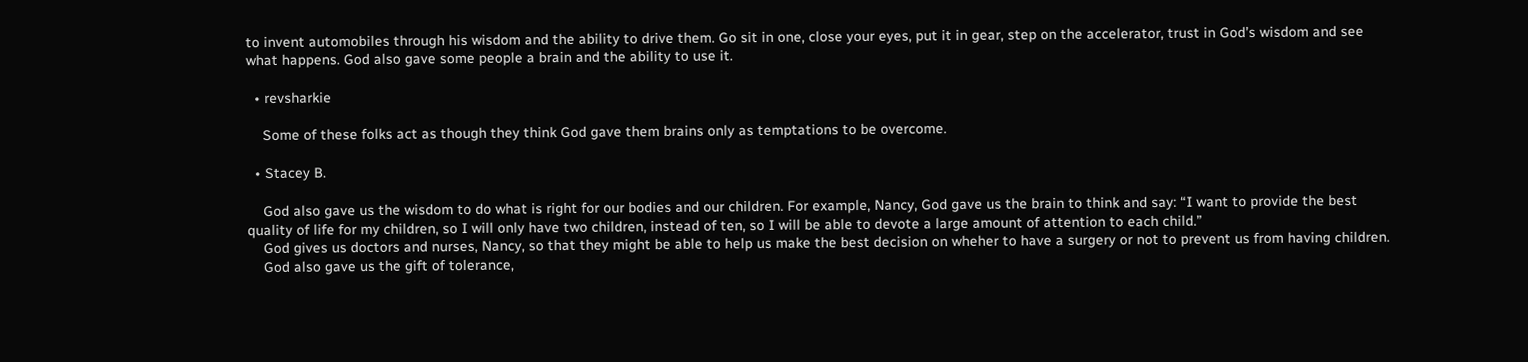to invent automobiles through his wisdom and the ability to drive them. Go sit in one, close your eyes, put it in gear, step on the accelerator, trust in God’s wisdom and see what happens. God also gave some people a brain and the ability to use it.

  • revsharkie

    Some of these folks act as though they think God gave them brains only as temptations to be overcome.

  • Stacey B.

    God also gave us the wisdom to do what is right for our bodies and our children. For example, Nancy, God gave us the brain to think and say: “I want to provide the best quality of life for my children, so I will only have two children, instead of ten, so I will be able to devote a large amount of attention to each child.”
    God gives us doctors and nurses, Nancy, so that they might be able to help us make the best decision on wheher to have a surgery or not to prevent us from having children.
    God also gave us the gift of tolerance,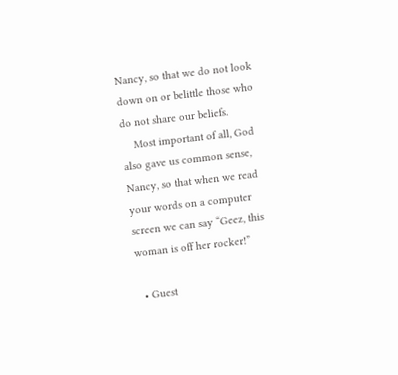Nancy, so that we do not look down on or belittle those who do not share our beliefs.
    Most important of all, God also gave us common sense, Nancy, so that when we read your words on a computer screen we can say “Geez, this woman is off her rocker!”

  • Guest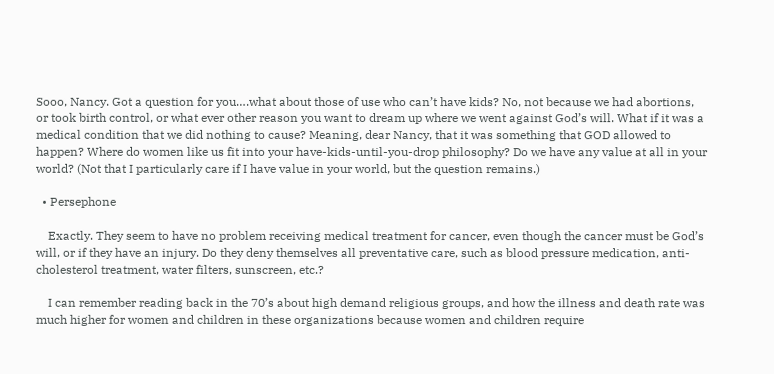Sooo, Nancy. Got a question for you….what about those of use who can’t have kids? No, not because we had abortions, or took birth control, or what ever other reason you want to dream up where we went against God’s will. What if it was a medical condition that we did nothing to cause? Meaning, dear Nancy, that it was something that GOD allowed to happen? Where do women like us fit into your have-kids-until-you-drop philosophy? Do we have any value at all in your world? (Not that I particularly care if I have value in your world, but the question remains.)

  • Persephone

    Exactly. They seem to have no problem receiving medical treatment for cancer, even though the cancer must be God’s will, or if they have an injury. Do they deny themselves all preventative care, such as blood pressure medication, anti-cholesterol treatment, water filters, sunscreen, etc.?

    I can remember reading back in the 70’s about high demand religious groups, and how the illness and death rate was much higher for women and children in these organizations because women and children require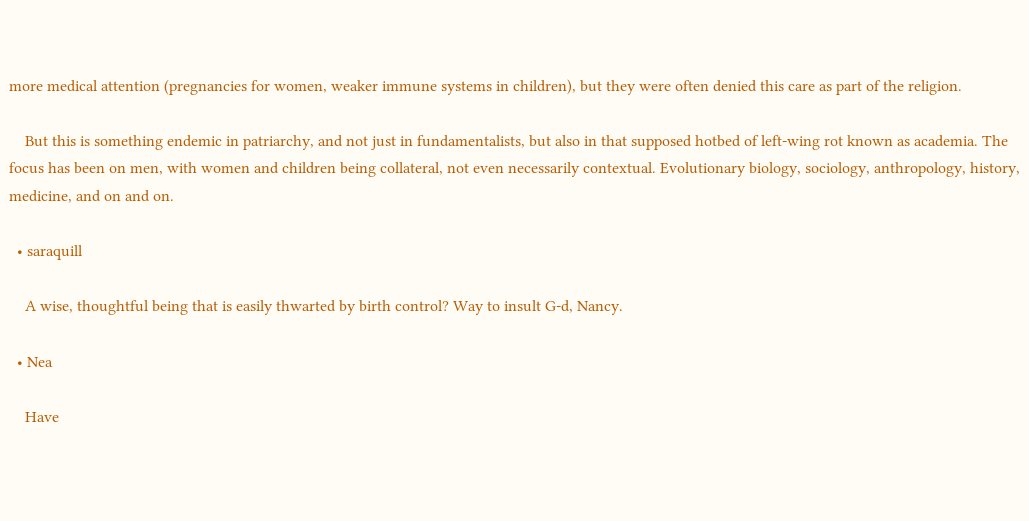more medical attention (pregnancies for women, weaker immune systems in children), but they were often denied this care as part of the religion.

    But this is something endemic in patriarchy, and not just in fundamentalists, but also in that supposed hotbed of left-wing rot known as academia. The focus has been on men, with women and children being collateral, not even necessarily contextual. Evolutionary biology, sociology, anthropology, history, medicine, and on and on.

  • saraquill

    A wise, thoughtful being that is easily thwarted by birth control? Way to insult G-d, Nancy.

  • Nea

    Have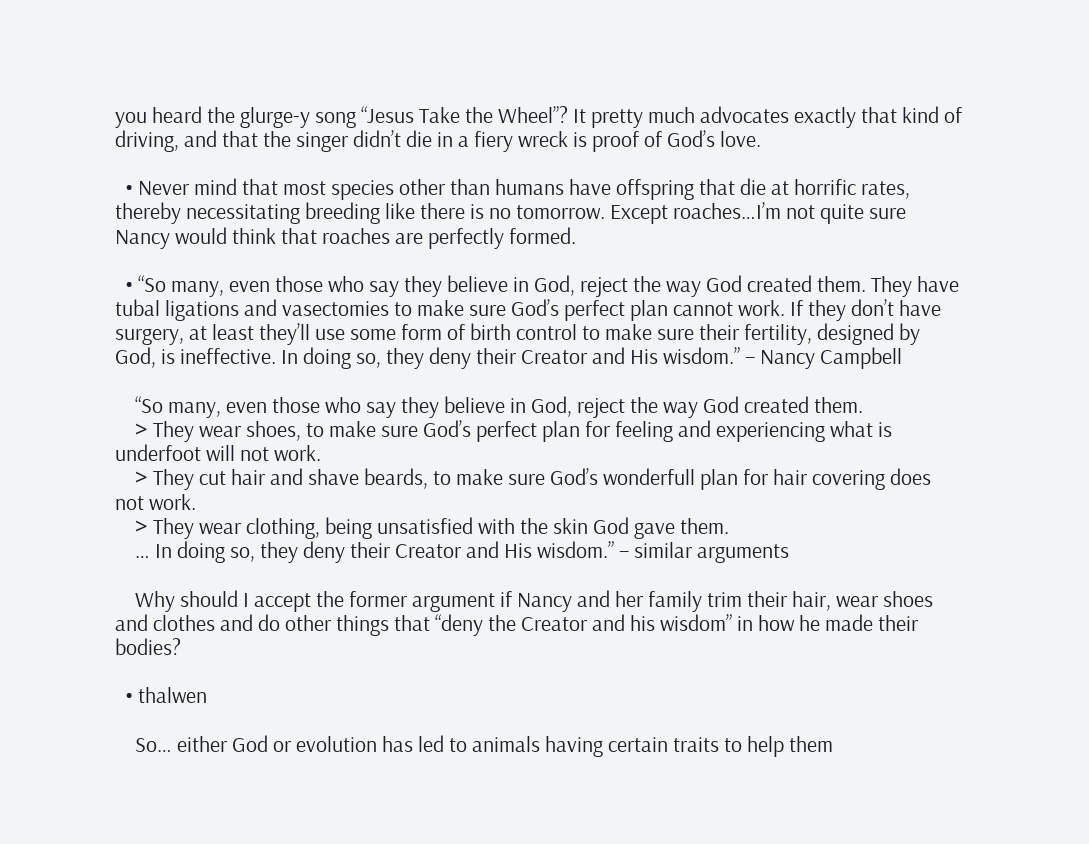you heard the glurge-y song “Jesus Take the Wheel”? It pretty much advocates exactly that kind of driving, and that the singer didn’t die in a fiery wreck is proof of God’s love.

  • Never mind that most species other than humans have offspring that die at horrific rates, thereby necessitating breeding like there is no tomorrow. Except roaches…I’m not quite sure Nancy would think that roaches are perfectly formed.

  • “So many, even those who say they believe in God, reject the way God created them. They have tubal ligations and vasectomies to make sure God’s perfect plan cannot work. If they don’t have surgery, at least they’ll use some form of birth control to make sure their fertility, designed by God, is ineffective. In doing so, they deny their Creator and His wisdom.” – Nancy Campbell

    “So many, even those who say they believe in God, reject the way God created them.
    > They wear shoes, to make sure God’s perfect plan for feeling and experiencing what is underfoot will not work.
    > They cut hair and shave beards, to make sure God’s wonderfull plan for hair covering does not work.
    > They wear clothing, being unsatisfied with the skin God gave them.
    … In doing so, they deny their Creator and His wisdom.” – similar arguments

    Why should I accept the former argument if Nancy and her family trim their hair, wear shoes and clothes and do other things that “deny the Creator and his wisdom” in how he made their bodies?

  • thalwen

    So… either God or evolution has led to animals having certain traits to help them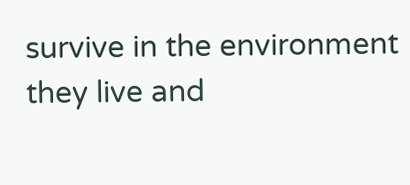survive in the environment they live and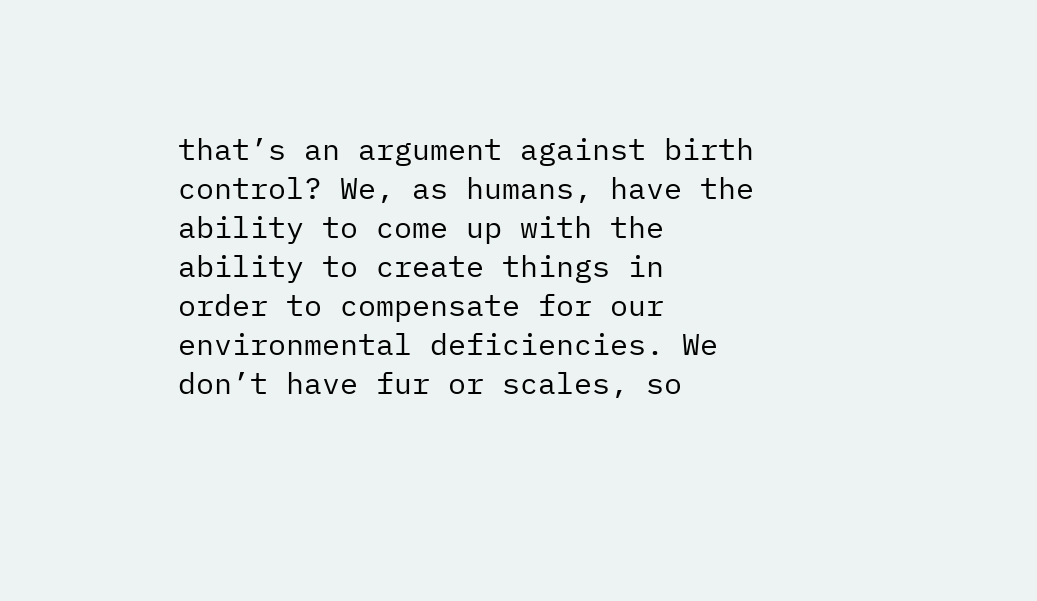that’s an argument against birth control? We, as humans, have the ability to come up with the ability to create things in order to compensate for our environmental deficiencies. We don’t have fur or scales, so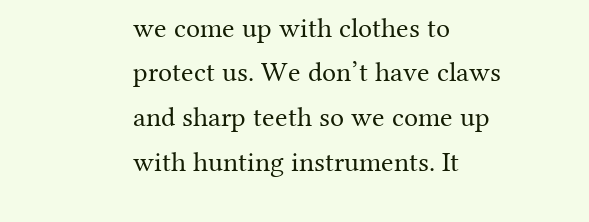we come up with clothes to protect us. We don’t have claws and sharp teeth so we come up with hunting instruments. It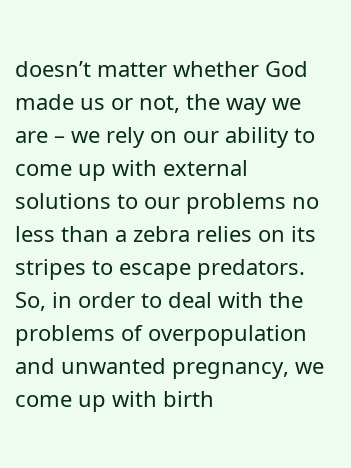doesn’t matter whether God made us or not, the way we are – we rely on our ability to come up with external solutions to our problems no less than a zebra relies on its stripes to escape predators. So, in order to deal with the problems of overpopulation and unwanted pregnancy, we come up with birth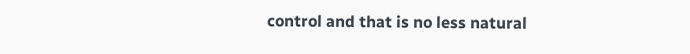control and that is no less natural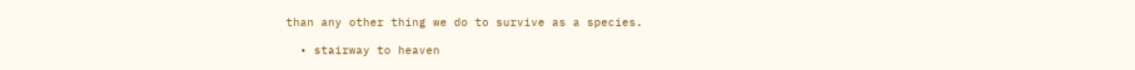than any other thing we do to survive as a species.

  • stairway to heaven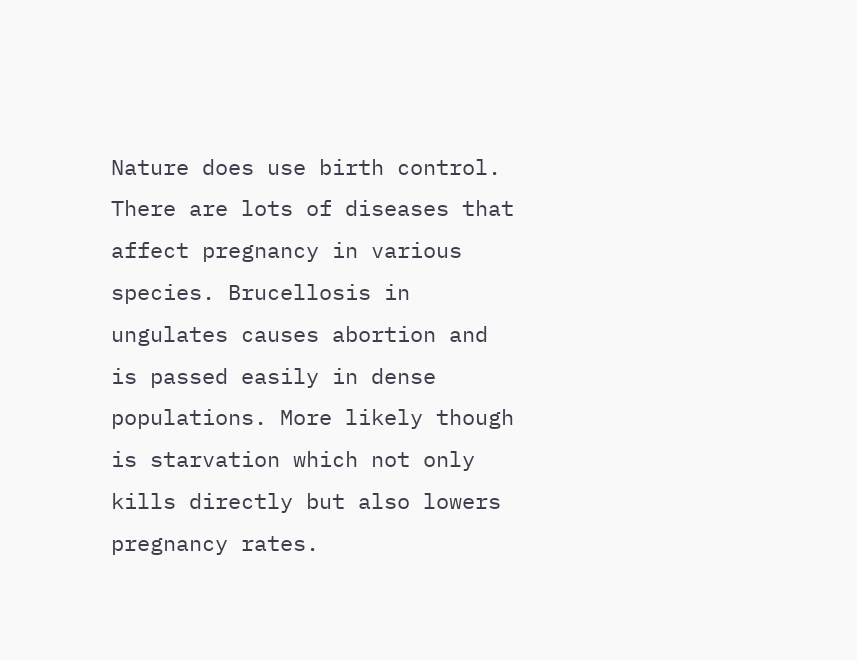Nature does use birth control. There are lots of diseases that affect pregnancy in various species. Brucellosis in ungulates causes abortion and is passed easily in dense populations. More likely though is starvation which not only kills directly but also lowers pregnancy rates.